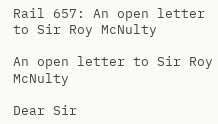Rail 657: An open letter to Sir Roy McNulty

An open letter to Sir Roy McNulty

Dear Sir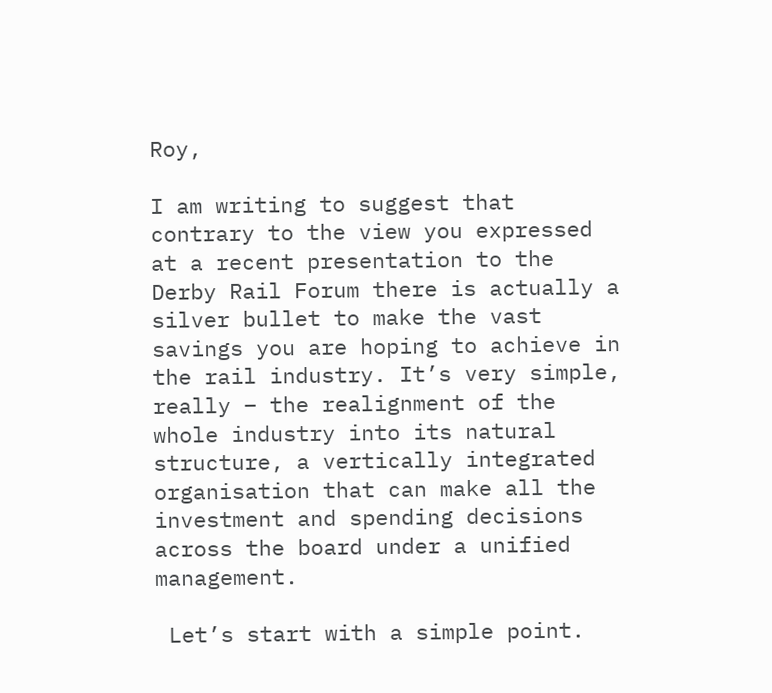Roy,

I am writing to suggest that contrary to the view you expressed at a recent presentation to the Derby Rail Forum there is actually a silver bullet to make the vast savings you are hoping to achieve in the rail industry. It’s very simple, really – the realignment of the whole industry into its natural structure, a vertically integrated organisation that can make all the investment and spending decisions across the board under a unified management.

 Let’s start with a simple point.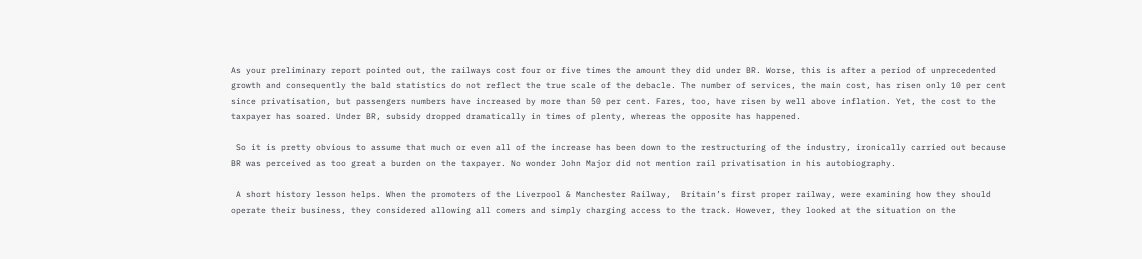As your preliminary report pointed out, the railways cost four or five times the amount they did under BR. Worse, this is after a period of unprecedented growth and consequently the bald statistics do not reflect the true scale of the debacle. The number of services, the main cost, has risen only 10 per cent since privatisation, but passengers numbers have increased by more than 50 per cent. Fares, too, have risen by well above inflation. Yet, the cost to the taxpayer has soared. Under BR, subsidy dropped dramatically in times of plenty, whereas the opposite has happened.

 So it is pretty obvious to assume that much or even all of the increase has been down to the restructuring of the industry, ironically carried out because BR was perceived as too great a burden on the taxpayer. No wonder John Major did not mention rail privatisation in his autobiography.

 A short history lesson helps. When the promoters of the Liverpool & Manchester Railway,  Britain’s first proper railway, were examining how they should operate their business, they considered allowing all comers and simply charging access to the track. However, they looked at the situation on the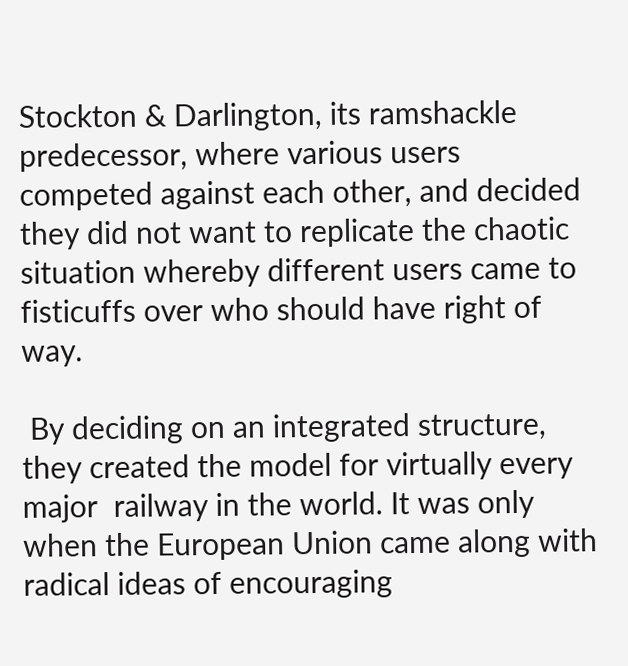Stockton & Darlington, its ramshackle predecessor, where various users competed against each other, and decided they did not want to replicate the chaotic situation whereby different users came to fisticuffs over who should have right of way.

 By deciding on an integrated structure, they created the model for virtually every major  railway in the world. It was only when the European Union came along with radical ideas of encouraging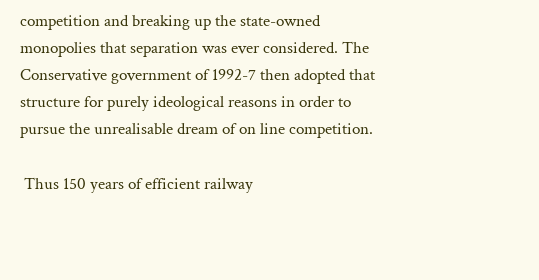competition and breaking up the state-owned monopolies that separation was ever considered. The Conservative government of 1992-7 then adopted that structure for purely ideological reasons in order to pursue the unrealisable dream of on line competition.

 Thus 150 years of efficient railway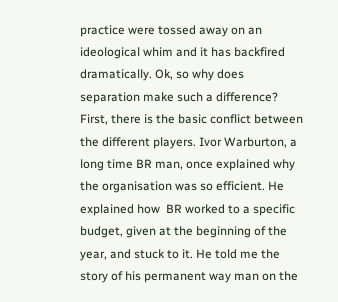practice were tossed away on an ideological whim and it has backfired dramatically. Ok, so why does separation make such a difference? First, there is the basic conflict between the different players. Ivor Warburton, a long time BR man, once explained why the organisation was so efficient. He explained how  BR worked to a specific budget, given at the beginning of the year, and stuck to it. He told me the story of his permanent way man on the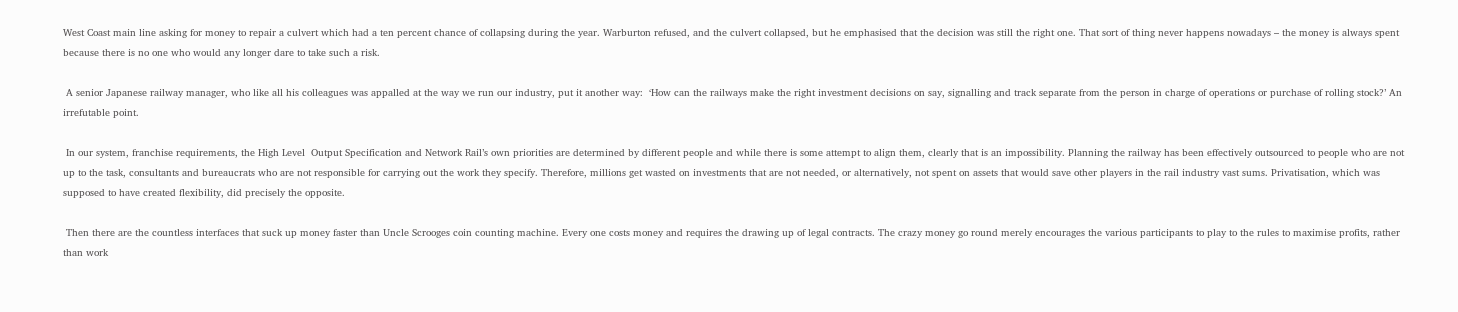West Coast main line asking for money to repair a culvert which had a ten percent chance of collapsing during the year. Warburton refused, and the culvert collapsed, but he emphasised that the decision was still the right one. That sort of thing never happens nowadays – the money is always spent because there is no one who would any longer dare to take such a risk.

 A senior Japanese railway manager, who like all his colleagues was appalled at the way we run our industry, put it another way:  ‘How can the railways make the right investment decisions on say, signalling and track separate from the person in charge of operations or purchase of rolling stock?’ An irrefutable point.

 In our system, franchise requirements, the High Level  Output Specification and Network Rail’s own priorities are determined by different people and while there is some attempt to align them, clearly that is an impossibility. Planning the railway has been effectively outsourced to people who are not up to the task, consultants and bureaucrats who are not responsible for carrying out the work they specify. Therefore, millions get wasted on investments that are not needed, or alternatively, not spent on assets that would save other players in the rail industry vast sums. Privatisation, which was supposed to have created flexibility, did precisely the opposite.

 Then there are the countless interfaces that suck up money faster than Uncle Scrooges coin counting machine. Every one costs money and requires the drawing up of legal contracts. The crazy money go round merely encourages the various participants to play to the rules to maximise profits, rather than work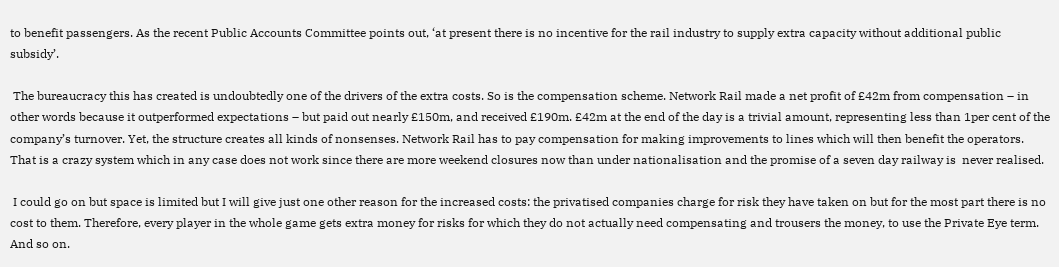to benefit passengers. As the recent Public Accounts Committee points out, ‘at present there is no incentive for the rail industry to supply extra capacity without additional public subsidy’.

 The bureaucracy this has created is undoubtedly one of the drivers of the extra costs. So is the compensation scheme. Network Rail made a net profit of £42m from compensation – in other words because it outperformed expectations – but paid out nearly £150m, and received £190m. £42m at the end of the day is a trivial amount, representing less than 1per cent of the company’s turnover. Yet, the structure creates all kinds of nonsenses. Network Rail has to pay compensation for making improvements to lines which will then benefit the operators. That is a crazy system which in any case does not work since there are more weekend closures now than under nationalisation and the promise of a seven day railway is  never realised.

 I could go on but space is limited but I will give just one other reason for the increased costs: the privatised companies charge for risk they have taken on but for the most part there is no cost to them. Therefore, every player in the whole game gets extra money for risks for which they do not actually need compensating and trousers the money, to use the Private Eye term. And so on.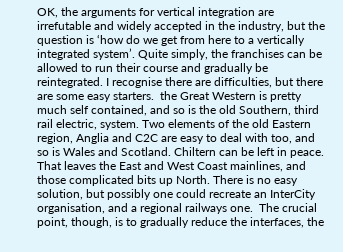OK, the arguments for vertical integration are irrefutable and widely accepted in the industry, but the question is ‘how do we get from here to a vertically integrated system’. Quite simply, the franchises can be allowed to run their course and gradually be reintegrated. I recognise there are difficulties, but there are some easy starters.  the Great Western is pretty much self contained, and so is the old Southern, third rail electric, system. Two elements of the old Eastern region, Anglia and C2C are easy to deal with too, and so is Wales and Scotland. Chiltern can be left in peace. That leaves the East and West Coast mainlines, and those complicated bits up North. There is no easy solution, but possibly one could recreate an InterCity organisation, and a regional railways one.  The crucial point, though, is to gradually reduce the interfaces, the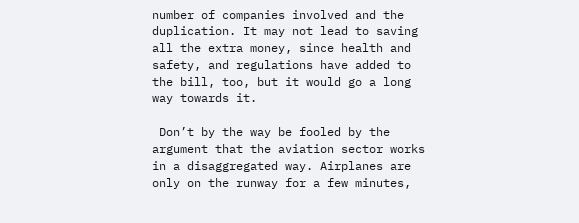number of companies involved and the duplication. It may not lead to saving all the extra money, since health and safety, and regulations have added to the bill, too, but it would go a long way towards it.

 Don’t by the way be fooled by the argument that the aviation sector works in a disaggregated way. Airplanes are only on the runway for a few minutes,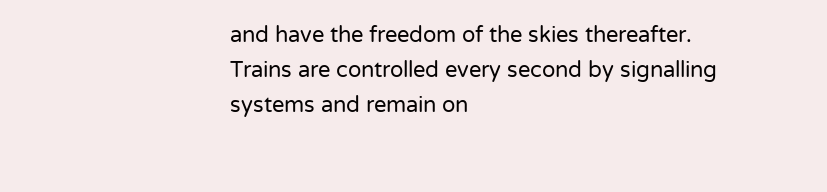and have the freedom of the skies thereafter. Trains are controlled every second by signalling systems and remain on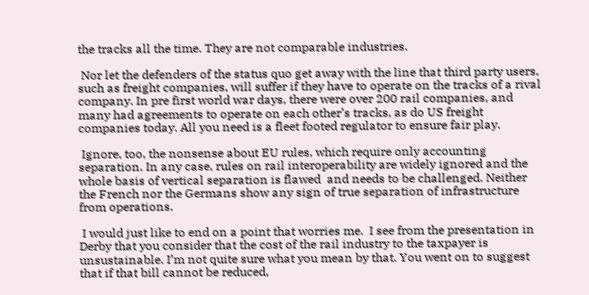the tracks all the time. They are not comparable industries.

 Nor let the defenders of the status quo get away with the line that third party users, such as freight companies, will suffer if they have to operate on the tracks of a rival company. In pre first world war days, there were over 200 rail companies, and many had agreements to operate on each other’s tracks, as do US freight companies today. All you need is a fleet footed regulator to ensure fair play.

 Ignore, too, the nonsense about EU rules, which require only accounting separation. In any case, rules on rail interoperability are widely ignored and the whole basis of vertical separation is flawed  and needs to be challenged. Neither the French nor the Germans show any sign of true separation of infrastructure from operations.

 I would just like to end on a point that worries me.  I see from the presentation in Derby that you consider that the cost of the rail industry to the taxpayer is unsustainable. I’m not quite sure what you mean by that. You went on to suggest that if that bill cannot be reduced,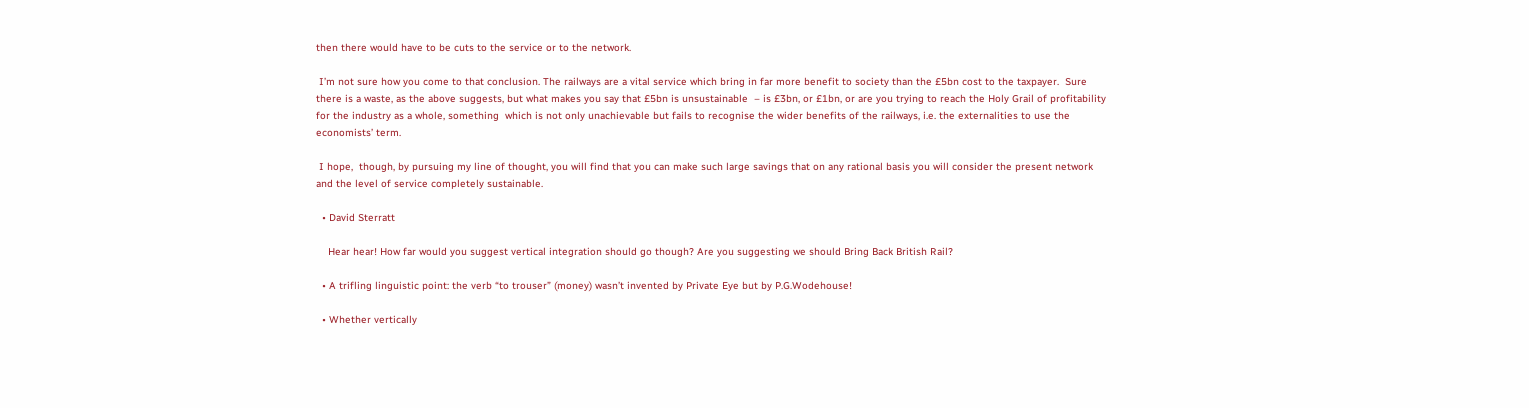then there would have to be cuts to the service or to the network.

 I’m not sure how you come to that conclusion. The railways are a vital service which bring in far more benefit to society than the £5bn cost to the taxpayer.  Sure there is a waste, as the above suggests, but what makes you say that £5bn is unsustainable  – is £3bn, or £1bn, or are you trying to reach the Holy Grail of profitability for the industry as a whole, something  which is not only unachievable but fails to recognise the wider benefits of the railways, i.e. the externalities to use the economists’ term.

 I hope,  though, by pursuing my line of thought, you will find that you can make such large savings that on any rational basis you will consider the present network and the level of service completely sustainable.

  • David Sterratt

    Hear hear! How far would you suggest vertical integration should go though? Are you suggesting we should Bring Back British Rail?

  • A trifling linguistic point: the verb “to trouser” (money) wasn’t invented by Private Eye but by P.G.Wodehouse!

  • Whether vertically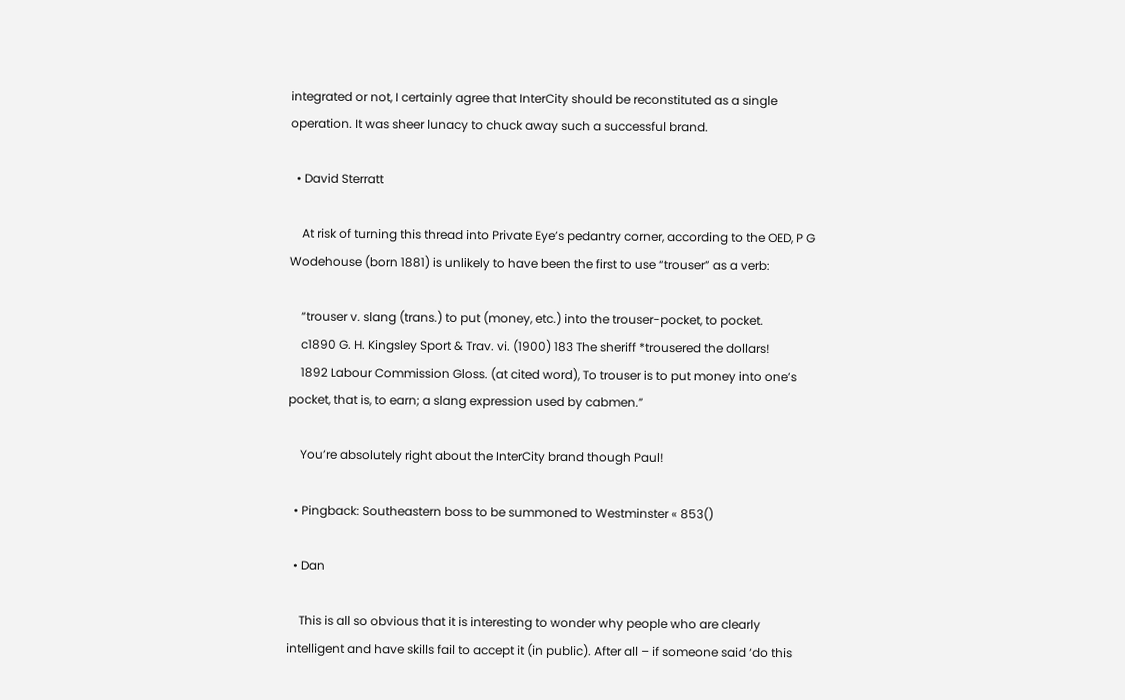integrated or not, I certainly agree that InterCity should be reconstituted as a single operation. It was sheer lunacy to chuck away such a successful brand.

  • David Sterratt

    At risk of turning this thread into Private Eye’s pedantry corner, according to the OED, P G Wodehouse (born 1881) is unlikely to have been the first to use “trouser” as a verb:

    “trouser v. slang (trans.) to put (money, etc.) into the trouser-pocket, to pocket.
    c1890 G. H. Kingsley Sport & Trav. vi. (1900) 183 The sheriff *trousered the dollars!
    1892 Labour Commission Gloss. (at cited word), To trouser is to put money into one’s pocket, that is, to earn; a slang expression used by cabmen.”

    You’re absolutely right about the InterCity brand though Paul!

  • Pingback: Southeastern boss to be summoned to Westminster « 853()

  • Dan

    This is all so obvious that it is interesting to wonder why people who are clearly intelligent and have skills fail to accept it (in public). After all – if someone said ‘do this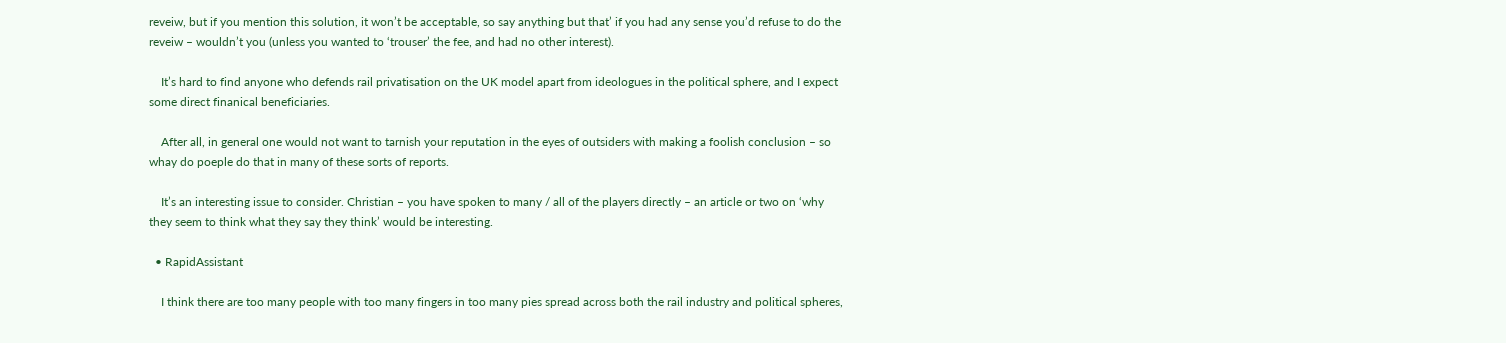reveiw, but if you mention this solution, it won’t be acceptable, so say anything but that’ if you had any sense you’d refuse to do the reveiw – wouldn’t you (unless you wanted to ‘trouser’ the fee, and had no other interest).

    It’s hard to find anyone who defends rail privatisation on the UK model apart from ideologues in the political sphere, and I expect some direct finanical beneficiaries.

    After all, in general one would not want to tarnish your reputation in the eyes of outsiders with making a foolish conclusion – so whay do poeple do that in many of these sorts of reports.

    It’s an interesting issue to consider. Christian – you have spoken to many / all of the players directly – an article or two on ‘why they seem to think what they say they think’ would be interesting.

  • RapidAssistant

    I think there are too many people with too many fingers in too many pies spread across both the rail industry and political spheres,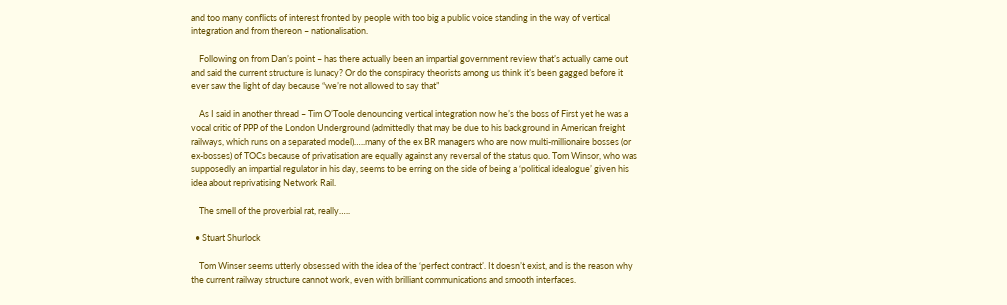and too many conflicts of interest fronted by people with too big a public voice standing in the way of vertical integration and from thereon – nationalisation.

    Following on from Dan’s point – has there actually been an impartial government review that’s actually came out and said the current structure is lunacy? Or do the conspiracy theorists among us think it’s been gagged before it ever saw the light of day because “we’re not allowed to say that”

    As I said in another thread – Tim O’Toole denouncing vertical integration now he’s the boss of First yet he was a vocal critic of PPP of the London Underground (admittedly that may be due to his background in American freight railways, which runs on a separated model)…..many of the ex BR managers who are now multi-millionaire bosses (or ex-bosses) of TOCs because of privatisation are equally against any reversal of the status quo. Tom Winsor, who was supposedly an impartial regulator in his day, seems to be erring on the side of being a ‘political idealogue’ given his idea about reprivatising Network Rail.

    The smell of the proverbial rat, really…..

  • Stuart Shurlock

    Tom Winser seems utterly obsessed with the idea of the ‘perfect contract’. It doesn’t exist, and is the reason why the current railway structure cannot work, even with brilliant communications and smooth interfaces.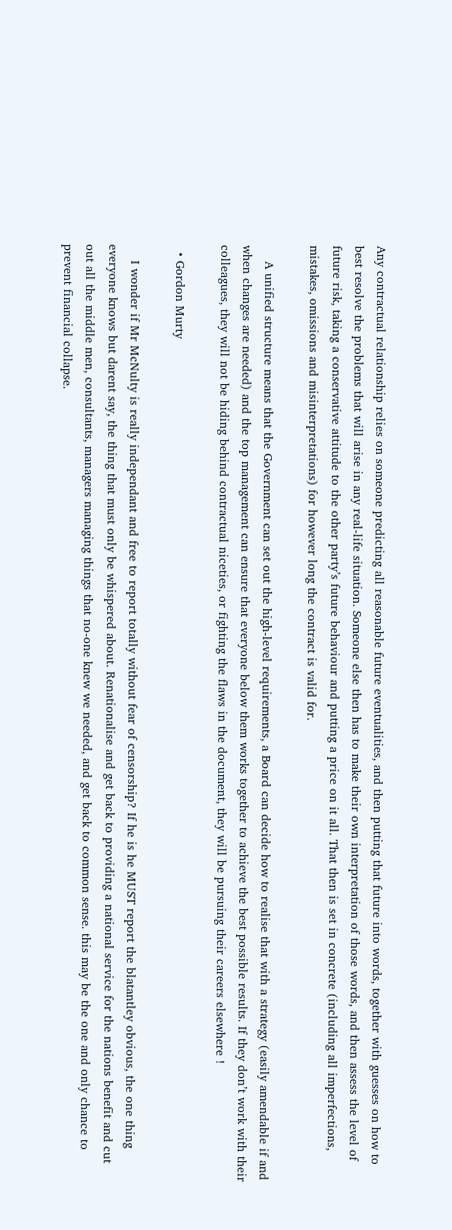Any contractual relationship relies on someone predicting all reasonable future eventualities, and then putting that future into words, together with guesses on how to best resolve the problems that will arise in any real-life situation. Someone else then has to make their own interpretation of those words, and then assess the level of future risk, taking a conservative attitude to the other party’s future behaviour and putting a price on it all. That then is set in concrete (including all imperfections, mistakes, omissions and misinterpretations) for however long the contract is valid for.

    A unified structure means that the Government can set out the high-level requirements, a Board can decide how to realise that with a strategy (easily amendable if and when changes are needed) and the top management can ensure that everyone below them works together to achieve the best possible results. If they don’t work with their colleagues, they will not be hiding behind contractual niceties, or fighting the flaws in the document, they will be pursuing their careers elsewhere !

  • Gordon Murty

    I wonder if Mr McNulty is really independant and free to report totally without fear of censorship? If he is he MUST report the blatantley obvious, the one thing everyone knows but darent say, the thing that must only be whispered about. Renationalise and get back to providing a national service for the nations benefit and cut out all the middle men, consultants, managers managing things that no-one knew we needed, and get back to common sense. this may be the one and only chance to prevent financial collapse.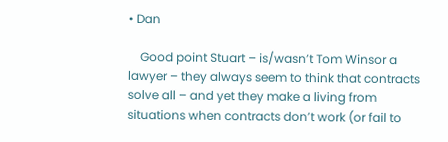• Dan

    Good point Stuart – is/wasn’t Tom Winsor a lawyer – they always seem to think that contracts solve all – and yet they make a living from situations when contracts don’t work (or fail to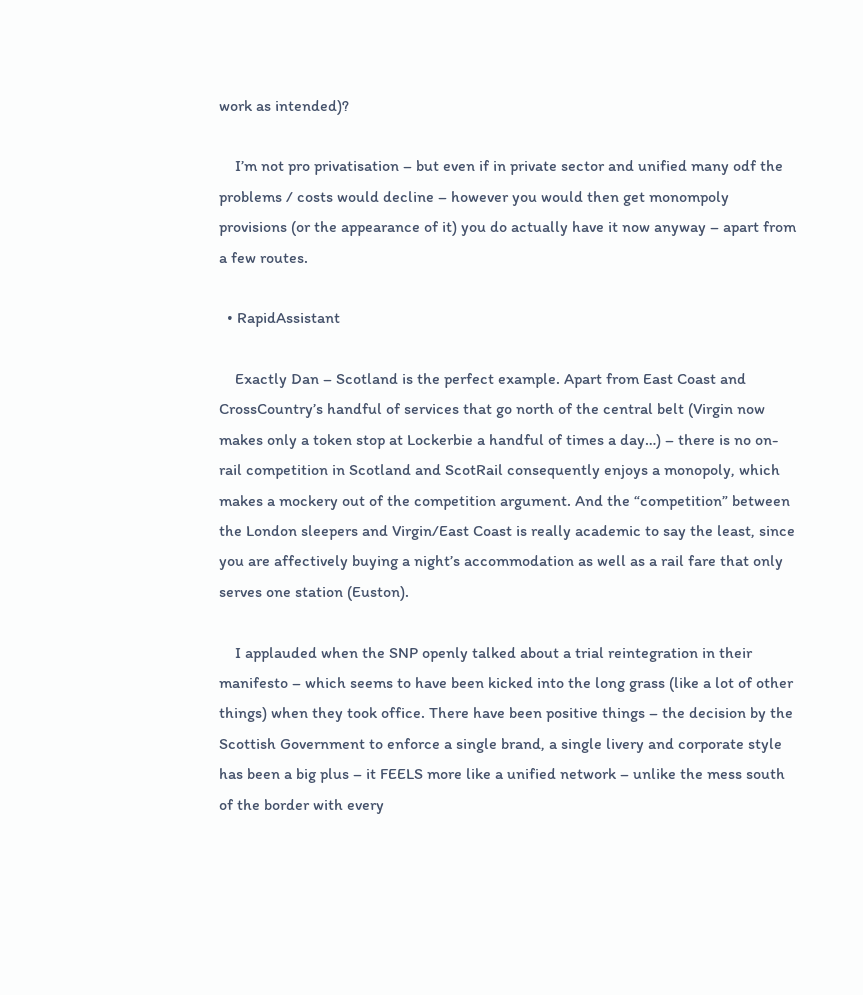work as intended)?

    I’m not pro privatisation – but even if in private sector and unified many odf the problems / costs would decline – however you would then get monompoly provisions (or the appearance of it) you do actually have it now anyway – apart from a few routes.

  • RapidAssistant

    Exactly Dan – Scotland is the perfect example. Apart from East Coast and CrossCountry’s handful of services that go north of the central belt (Virgin now makes only a token stop at Lockerbie a handful of times a day…) – there is no on-rail competition in Scotland and ScotRail consequently enjoys a monopoly, which makes a mockery out of the competition argument. And the “competition” between the London sleepers and Virgin/East Coast is really academic to say the least, since you are affectively buying a night’s accommodation as well as a rail fare that only serves one station (Euston).

    I applauded when the SNP openly talked about a trial reintegration in their manifesto – which seems to have been kicked into the long grass (like a lot of other things) when they took office. There have been positive things – the decision by the Scottish Government to enforce a single brand, a single livery and corporate style has been a big plus – it FEELS more like a unified network – unlike the mess south of the border with every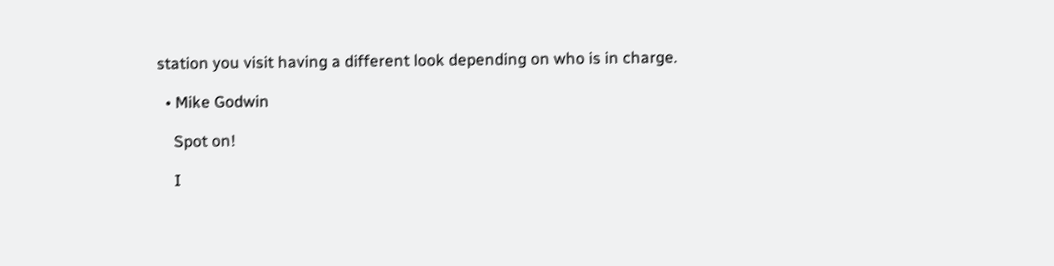station you visit having a different look depending on who is in charge.

  • Mike Godwin

    Spot on!

    I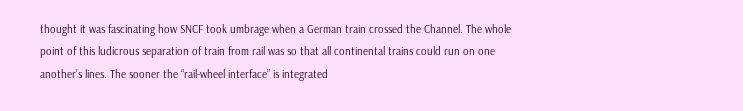thought it was fascinating how SNCF took umbrage when a German train crossed the Channel. The whole point of this ludicrous separation of train from rail was so that all continental trains could run on one another’s lines. The sooner the “rail-wheel interface” is integrated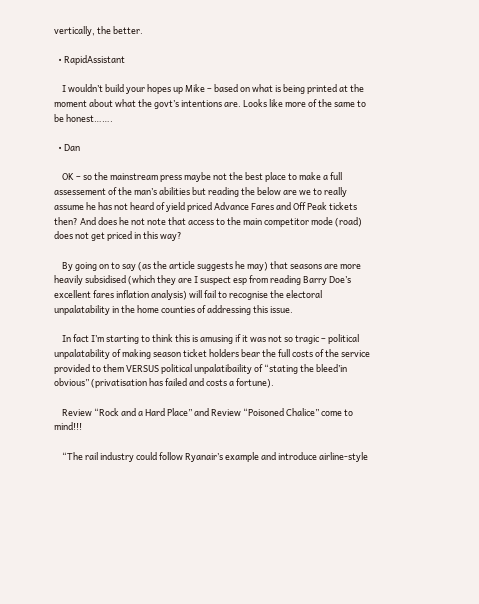vertically, the better.

  • RapidAssistant

    I wouldn’t build your hopes up Mike – based on what is being printed at the moment about what the govt’s intentions are. Looks like more of the same to be honest…….

  • Dan

    OK – so the mainstream press maybe not the best place to make a full assessement of the man’s abilities but reading the below are we to really assume he has not heard of yield priced Advance Fares and Off Peak tickets then? And does he not note that access to the main competitor mode (road) does not get priced in this way?

    By going on to say (as the article suggests he may) that seasons are more heavily subsidised (which they are I suspect esp from reading Barry Doe’s excellent fares inflation analysis) will fail to recognise the electoral unpalatability in the home counties of addressing this issue.

    In fact I’m starting to think this is amusing if it was not so tragic – political unpalatability of making season ticket holders bear the full costs of the service provided to them VERSUS political unpalatibaility of “stating the bleed’in obvious” (privatisation has failed and costs a fortune).

    Review “Rock and a Hard Place” and Review “Poisoned Chalice” come to mind!!!

    “The rail industry could follow Ryanair’s example and introduce airline-style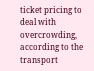ticket pricing to deal with overcrowding, according to the transport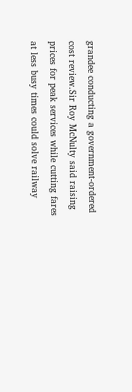grandee conducting a government-ordered cost review.Sir Roy McNulty said raising prices for peak services while cutting fares at less busy times could solve railway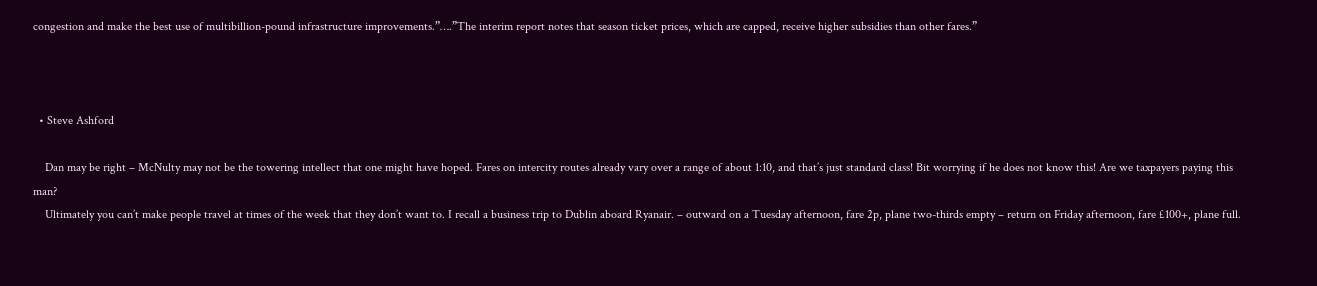congestion and make the best use of multibillion-pound infrastructure improvements.”….”The interim report notes that season ticket prices, which are capped, receive higher subsidies than other fares.”



  • Steve Ashford

    Dan may be right – McNulty may not be the towering intellect that one might have hoped. Fares on intercity routes already vary over a range of about 1:10, and that’s just standard class! Bit worrying if he does not know this! Are we taxpayers paying this man?
    Ultimately you can’t make people travel at times of the week that they don’t want to. I recall a business trip to Dublin aboard Ryanair. – outward on a Tuesday afternoon, fare 2p, plane two-thirds empty – return on Friday afternoon, fare £100+, plane full.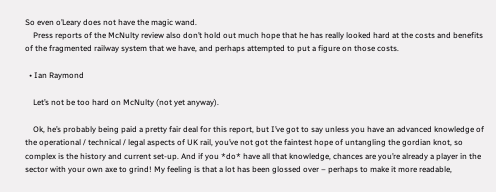So even o’Leary does not have the magic wand.
    Press reports of the McNulty review also don’t hold out much hope that he has really looked hard at the costs and benefits of the fragmented railway system that we have, and perhaps attempted to put a figure on those costs.

  • Ian Raymond

    Let’s not be too hard on McNulty (not yet anyway).

    Ok, he’s probably being paid a pretty fair deal for this report, but I’ve got to say unless you have an advanced knowledge of the operational / technical / legal aspects of UK rail, you’ve not got the faintest hope of untangling the gordian knot, so complex is the history and current set-up. And if you *do* have all that knowledge, chances are you’re already a player in the sector with your own axe to grind! My feeling is that a lot has been glossed over – perhaps to make it more readable,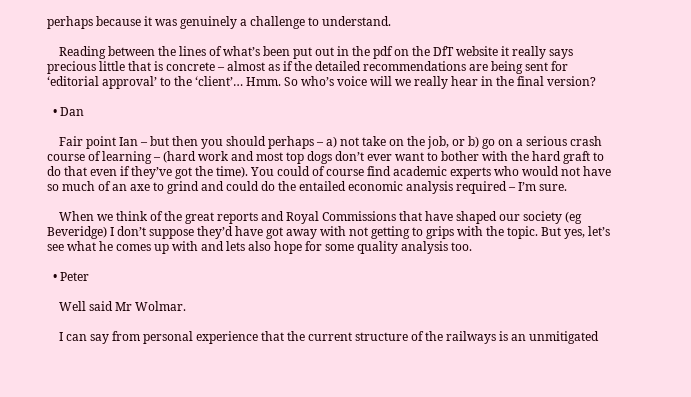perhaps because it was genuinely a challenge to understand.

    Reading between the lines of what’s been put out in the pdf on the DfT website it really says precious little that is concrete – almost as if the detailed recommendations are being sent for ‘editorial approval’ to the ‘client’… Hmm. So who’s voice will we really hear in the final version?

  • Dan

    Fair point Ian – but then you should perhaps – a) not take on the job, or b) go on a serious crash course of learning – (hard work and most top dogs don’t ever want to bother with the hard graft to do that even if they’ve got the time). You could of course find academic experts who would not have so much of an axe to grind and could do the entailed economic analysis required – I’m sure.

    When we think of the great reports and Royal Commissions that have shaped our society (eg Beveridge) I don’t suppose they’d have got away with not getting to grips with the topic. But yes, let’s see what he comes up with and lets also hope for some quality analysis too.

  • Peter

    Well said Mr Wolmar.

    I can say from personal experience that the current structure of the railways is an unmitigated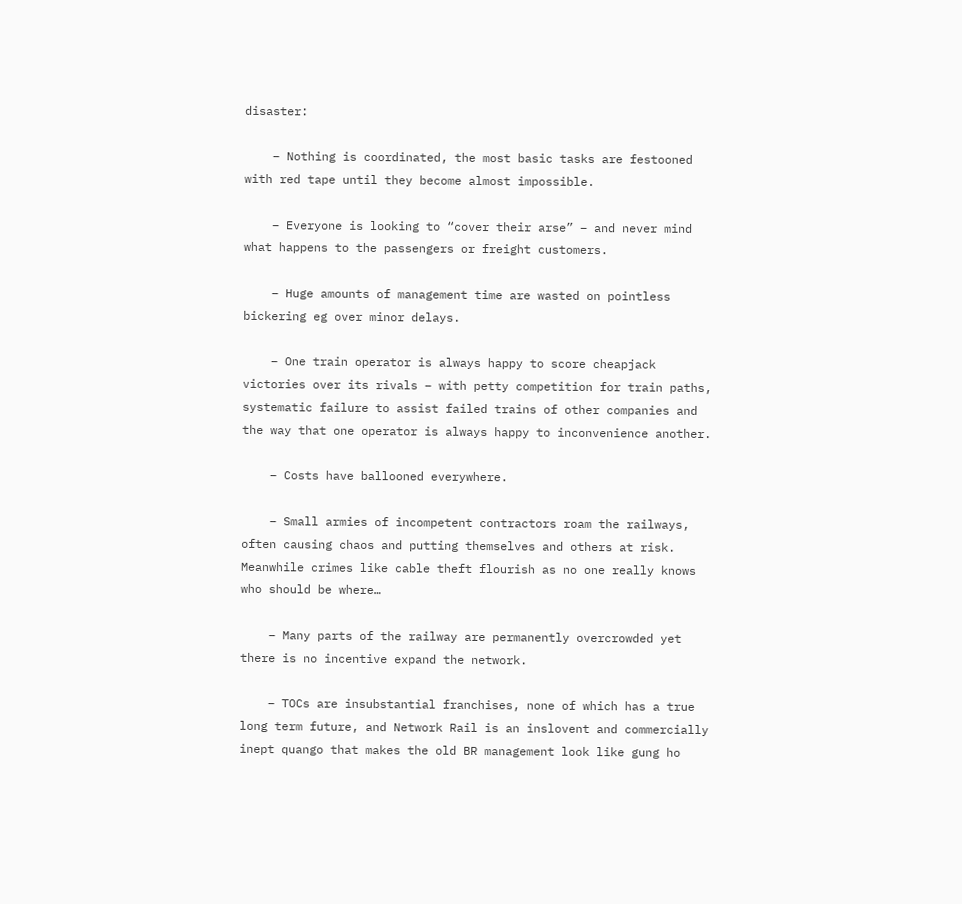disaster:

    – Nothing is coordinated, the most basic tasks are festooned with red tape until they become almost impossible.

    – Everyone is looking to “cover their arse” – and never mind what happens to the passengers or freight customers.

    – Huge amounts of management time are wasted on pointless bickering eg over minor delays.

    – One train operator is always happy to score cheapjack victories over its rivals – with petty competition for train paths, systematic failure to assist failed trains of other companies and the way that one operator is always happy to inconvenience another.

    – Costs have ballooned everywhere.

    – Small armies of incompetent contractors roam the railways, often causing chaos and putting themselves and others at risk. Meanwhile crimes like cable theft flourish as no one really knows who should be where…

    – Many parts of the railway are permanently overcrowded yet there is no incentive expand the network.

    – TOCs are insubstantial franchises, none of which has a true long term future, and Network Rail is an inslovent and commercially inept quango that makes the old BR management look like gung ho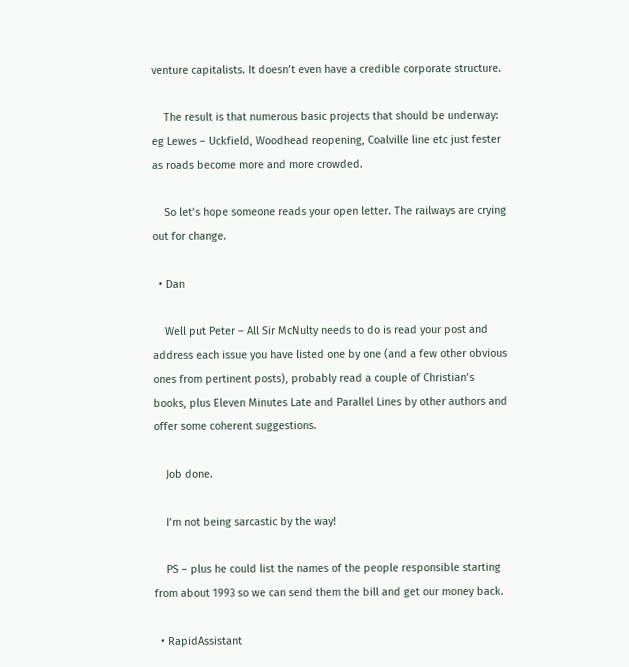venture capitalists. It doesn’t even have a credible corporate structure.

    The result is that numerous basic projects that should be underway: eg Lewes – Uckfield, Woodhead reopening, Coalville line etc just fester as roads become more and more crowded.

    So let’s hope someone reads your open letter. The railways are crying out for change.

  • Dan

    Well put Peter – All Sir McNulty needs to do is read your post and address each issue you have listed one by one (and a few other obvious ones from pertinent posts), probably read a couple of Christian’s books, plus Eleven Minutes Late and Parallel Lines by other authors and offer some coherent suggestions.

    Job done.

    I’m not being sarcastic by the way!

    PS – plus he could list the names of the people responsible starting from about 1993 so we can send them the bill and get our money back.

  • RapidAssistant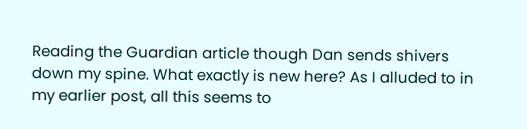Reading the Guardian article though Dan sends shivers down my spine. What exactly is new here? As I alluded to in my earlier post, all this seems to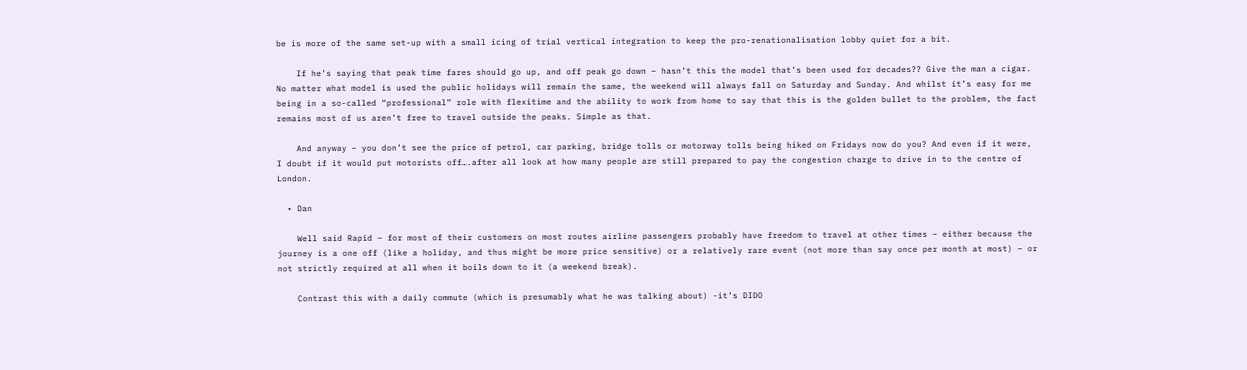be is more of the same set-up with a small icing of trial vertical integration to keep the pro-renationalisation lobby quiet for a bit.

    If he’s saying that peak time fares should go up, and off peak go down – hasn’t this the model that’s been used for decades?? Give the man a cigar. No matter what model is used the public holidays will remain the same, the weekend will always fall on Saturday and Sunday. And whilst it’s easy for me being in a so-called “professional” role with flexitime and the ability to work from home to say that this is the golden bullet to the problem, the fact remains most of us aren’t free to travel outside the peaks. Simple as that.

    And anyway – you don’t see the price of petrol, car parking, bridge tolls or motorway tolls being hiked on Fridays now do you? And even if it were, I doubt if it would put motorists off….after all look at how many people are still prepared to pay the congestion charge to drive in to the centre of London.

  • Dan

    Well said Rapid – for most of their customers on most routes airline passengers probably have freedom to travel at other times – either because the journey is a one off (like a holiday, and thus might be more price sensitive) or a relatively rare event (not more than say once per month at most) – or not strictly required at all when it boils down to it (a weekend break).

    Contrast this with a daily commute (which is presumably what he was talking about) -it’s DIDO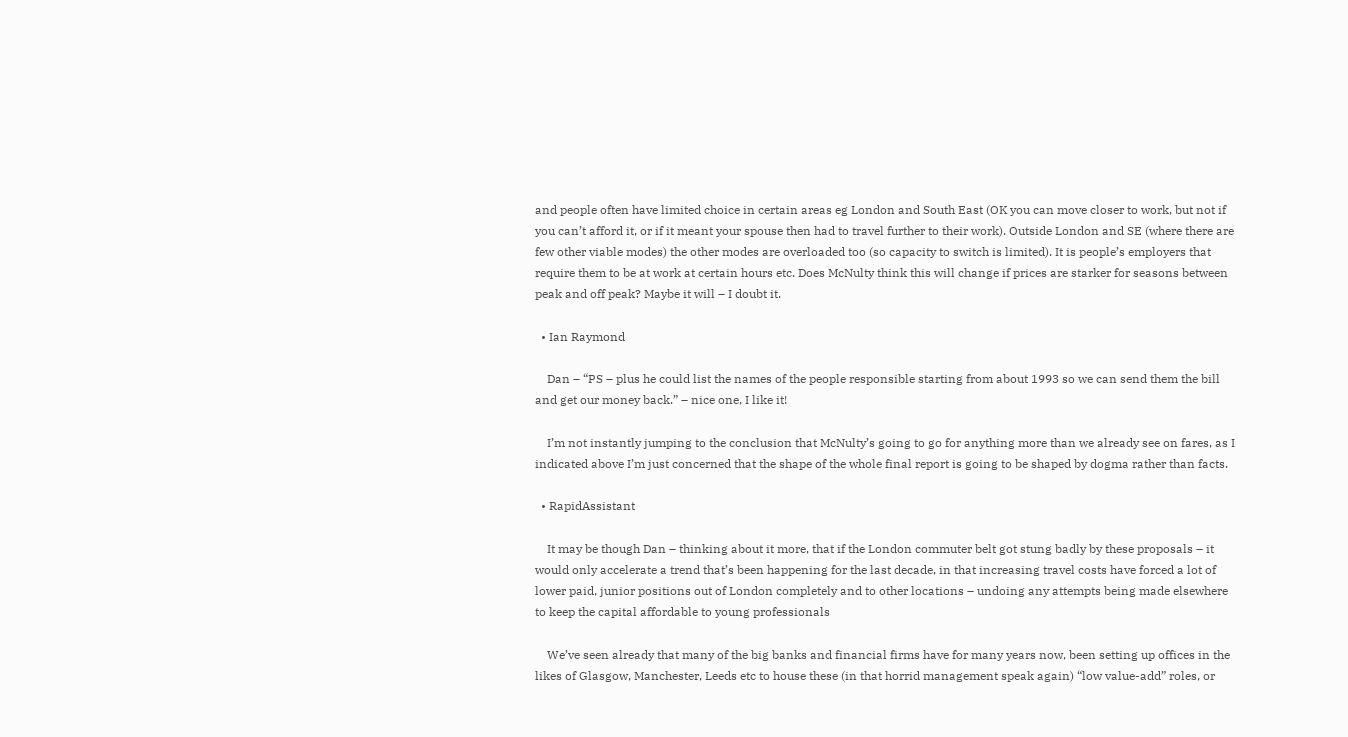and people often have limited choice in certain areas eg London and South East (OK you can move closer to work, but not if you can’t afford it, or if it meant your spouse then had to travel further to their work). Outside London and SE (where there are few other viable modes) the other modes are overloaded too (so capacity to switch is limited). It is people’s employers that require them to be at work at certain hours etc. Does McNulty think this will change if prices are starker for seasons between peak and off peak? Maybe it will – I doubt it.

  • Ian Raymond

    Dan – “PS – plus he could list the names of the people responsible starting from about 1993 so we can send them the bill and get our money back.” – nice one, I like it!

    I’m not instantly jumping to the conclusion that McNulty’s going to go for anything more than we already see on fares, as I indicated above I’m just concerned that the shape of the whole final report is going to be shaped by dogma rather than facts.

  • RapidAssistant

    It may be though Dan – thinking about it more, that if the London commuter belt got stung badly by these proposals – it would only accelerate a trend that’s been happening for the last decade, in that increasing travel costs have forced a lot of lower paid, junior positions out of London completely and to other locations – undoing any attempts being made elsewhere to keep the capital affordable to young professionals

    We’ve seen already that many of the big banks and financial firms have for many years now, been setting up offices in the likes of Glasgow, Manchester, Leeds etc to house these (in that horrid management speak again) “low value-add” roles, or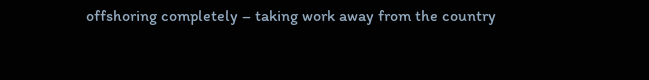offshoring completely – taking work away from the country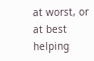at worst, or at best helping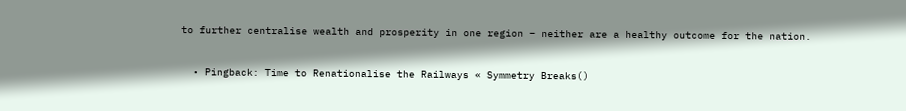to further centralise wealth and prosperity in one region – neither are a healthy outcome for the nation.

  • Pingback: Time to Renationalise the Railways « Symmetry Breaks()